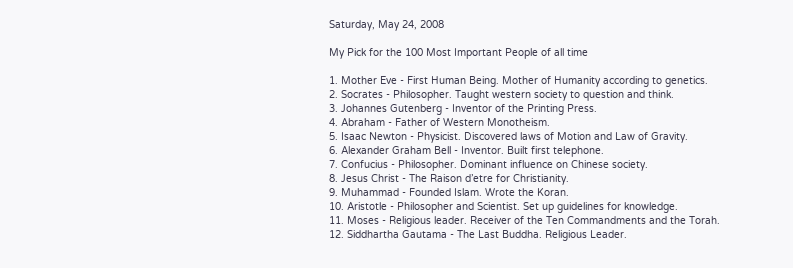Saturday, May 24, 2008

My Pick for the 100 Most Important People of all time

1. Mother Eve - First Human Being. Mother of Humanity according to genetics.
2. Socrates - Philosopher. Taught western society to question and think.
3. Johannes Gutenberg - Inventor of the Printing Press.
4. Abraham - Father of Western Monotheism.
5. Isaac Newton - Physicist. Discovered laws of Motion and Law of Gravity.
6. Alexander Graham Bell - Inventor. Built first telephone.
7. Confucius - Philosopher. Dominant influence on Chinese society.
8. Jesus Christ - The Raison d’etre for Christianity.
9. Muhammad - Founded Islam. Wrote the Koran.
10. Aristotle - Philosopher and Scientist. Set up guidelines for knowledge.
11. Moses - Religious leader. Receiver of the Ten Commandments and the Torah.
12. Siddhartha Gautama - The Last Buddha. Religious Leader.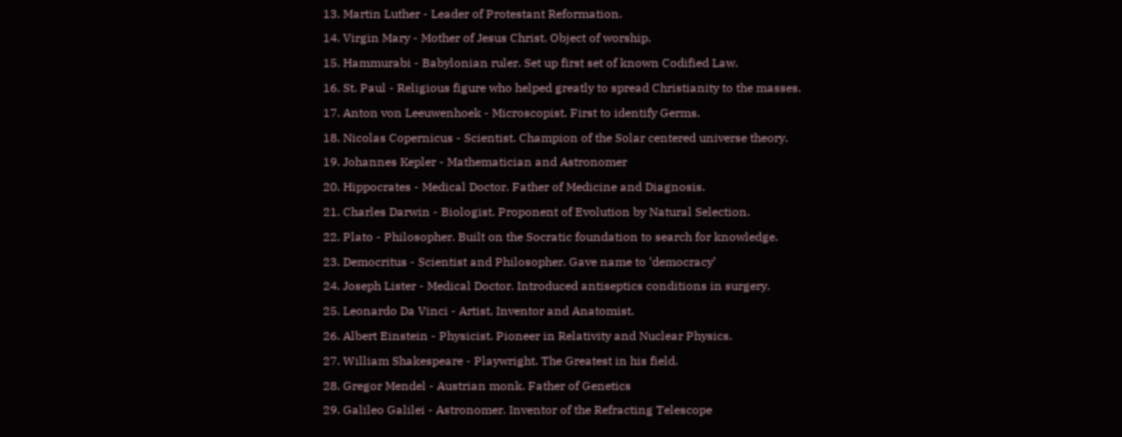13. Martin Luther - Leader of Protestant Reformation.
14. Virgin Mary - Mother of Jesus Christ. Object of worship.
15. Hammurabi - Babylonian ruler. Set up first set of known Codified Law.
16. St. Paul - Religious figure who helped greatly to spread Christianity to the masses.
17. Anton von Leeuwenhoek - Microscopist. First to identify Germs.
18. Nicolas Copernicus - Scientist. Champion of the Solar centered universe theory.
19. Johannes Kepler - Mathematician and Astronomer
20. Hippocrates - Medical Doctor. Father of Medicine and Diagnosis.
21. Charles Darwin - Biologist. Proponent of Evolution by Natural Selection.
22. Plato - Philosopher. Built on the Socratic foundation to search for knowledge.
23. Democritus - Scientist and Philosopher. Gave name to ‘democracy’
24. Joseph Lister - Medical Doctor. Introduced antiseptics conditions in surgery.
25. Leonardo Da Vinci - Artist, Inventor and Anatomist.
26. Albert Einstein - Physicist. Pioneer in Relativity and Nuclear Physics.
27. William Shakespeare - Playwright. The Greatest in his field.
28. Gregor Mendel - Austrian monk. Father of Genetics
29. Galileo Galilei - Astronomer. Inventor of the Refracting Telescope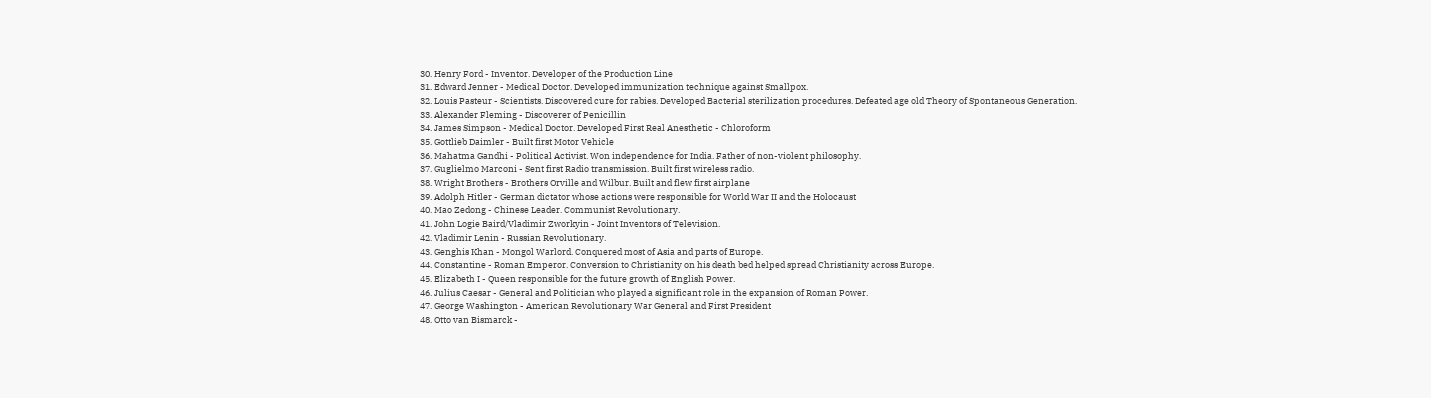30. Henry Ford - Inventor. Developer of the Production Line
31. Edward Jenner - Medical Doctor. Developed immunization technique against Smallpox.
32. Louis Pasteur - Scientists. Discovered cure for rabies. Developed Bacterial sterilization procedures. Defeated age old Theory of Spontaneous Generation.
33. Alexander Fleming - Discoverer of Penicillin
34. James Simpson - Medical Doctor. Developed First Real Anesthetic - Chloroform
35. Gottlieb Daimler - Built first Motor Vehicle
36. Mahatma Gandhi - Political Activist. Won independence for India. Father of non-violent philosophy.
37. Guglielmo Marconi - Sent first Radio transmission. Built first wireless radio.
38. Wright Brothers - Brothers Orville and Wilbur. Built and flew first airplane
39. Adolph Hitler - German dictator whose actions were responsible for World War II and the Holocaust
40. Mao Zedong - Chinese Leader. Communist Revolutionary.
41. John Logie Baird/Vladimir Zworkyin - Joint Inventors of Television.
42. Vladimir Lenin - Russian Revolutionary.
43. Genghis Khan - Mongol Warlord. Conquered most of Asia and parts of Europe.
44. Constantine - Roman Emperor. Conversion to Christianity on his death bed helped spread Christianity across Europe.
45. Elizabeth I - Queen responsible for the future growth of English Power.
46. Julius Caesar - General and Politician who played a significant role in the expansion of Roman Power.
47. George Washington - American Revolutionary War General and First President
48. Otto van Bismarck -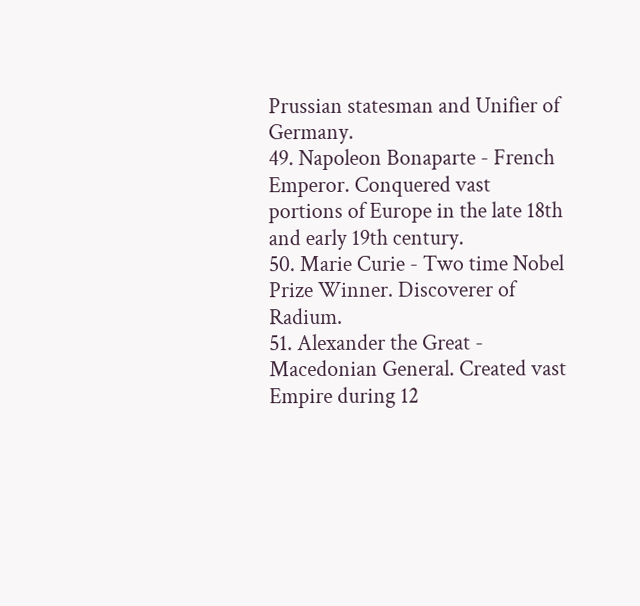Prussian statesman and Unifier of Germany.
49. Napoleon Bonaparte - French Emperor. Conquered vast portions of Europe in the late 18th and early 19th century.
50. Marie Curie - Two time Nobel Prize Winner. Discoverer of Radium.
51. Alexander the Great - Macedonian General. Created vast Empire during 12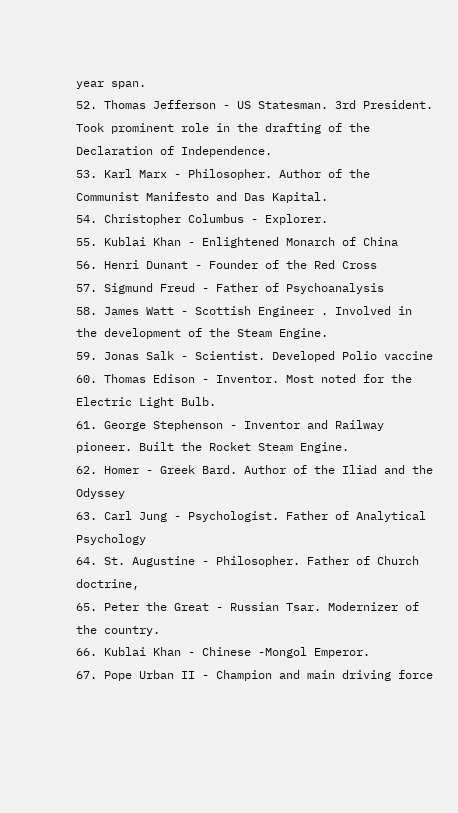year span.
52. Thomas Jefferson - US Statesman. 3rd President. Took prominent role in the drafting of the Declaration of Independence.
53. Karl Marx - Philosopher. Author of the Communist Manifesto and Das Kapital.
54. Christopher Columbus - Explorer.
55. Kublai Khan - Enlightened Monarch of China
56. Henri Dunant - Founder of the Red Cross
57. Sigmund Freud - Father of Psychoanalysis
58. James Watt - Scottish Engineer . Involved in the development of the Steam Engine.
59. Jonas Salk - Scientist. Developed Polio vaccine
60. Thomas Edison - Inventor. Most noted for the Electric Light Bulb.
61. George Stephenson - Inventor and Railway pioneer. Built the Rocket Steam Engine.
62. Homer - Greek Bard. Author of the Iliad and the Odyssey
63. Carl Jung - Psychologist. Father of Analytical Psychology
64. St. Augustine - Philosopher. Father of Church doctrine,
65. Peter the Great - Russian Tsar. Modernizer of the country.
66. Kublai Khan - Chinese -Mongol Emperor.
67. Pope Urban II - Champion and main driving force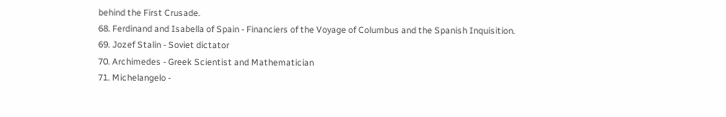behind the First Crusade.
68. Ferdinand and Isabella of Spain - Financiers of the Voyage of Columbus and the Spanish Inquisition.
69. Jozef Stalin - Soviet dictator
70. Archimedes - Greek Scientist and Mathematician
71. Michelangelo -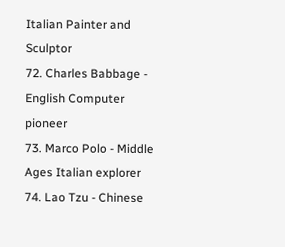Italian Painter and Sculptor
72. Charles Babbage - English Computer pioneer
73. Marco Polo - Middle Ages Italian explorer
74. Lao Tzu - Chinese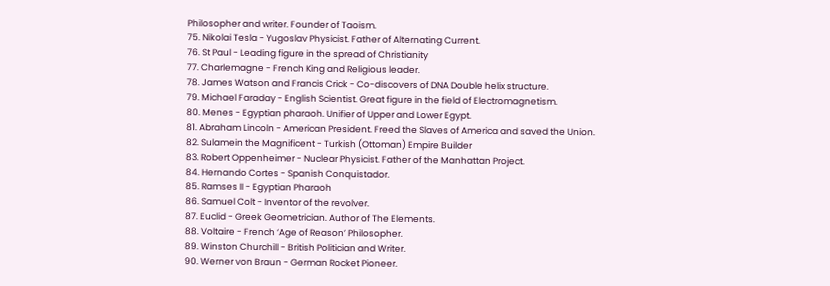Philosopher and writer. Founder of Taoism.
75. Nikolai Tesla - Yugoslav Physicist. Father of Alternating Current.
76. St Paul - Leading figure in the spread of Christianity
77. Charlemagne - French King and Religious leader.
78. James Watson and Francis Crick - Co-discovers of DNA Double helix structure.
79. Michael Faraday - English Scientist. Great figure in the field of Electromagnetism.
80. Menes - Egyptian pharaoh. Unifier of Upper and Lower Egypt.
81. Abraham Lincoln - American President. Freed the Slaves of America and saved the Union.
82. Sulamein the Magnificent - Turkish (Ottoman) Empire Builder
83. Robert Oppenheimer - Nuclear Physicist. Father of the Manhattan Project.
84. Hernando Cortes - Spanish Conquistador.
85. Ramses II - Egyptian Pharaoh
86. Samuel Colt - Inventor of the revolver.
87. Euclid - Greek Geometrician. Author of The Elements.
88. Voltaire - French ‘Age of Reason’ Philosopher.
89. Winston Churchill - British Politician and Writer.
90. Werner von Braun - German Rocket Pioneer.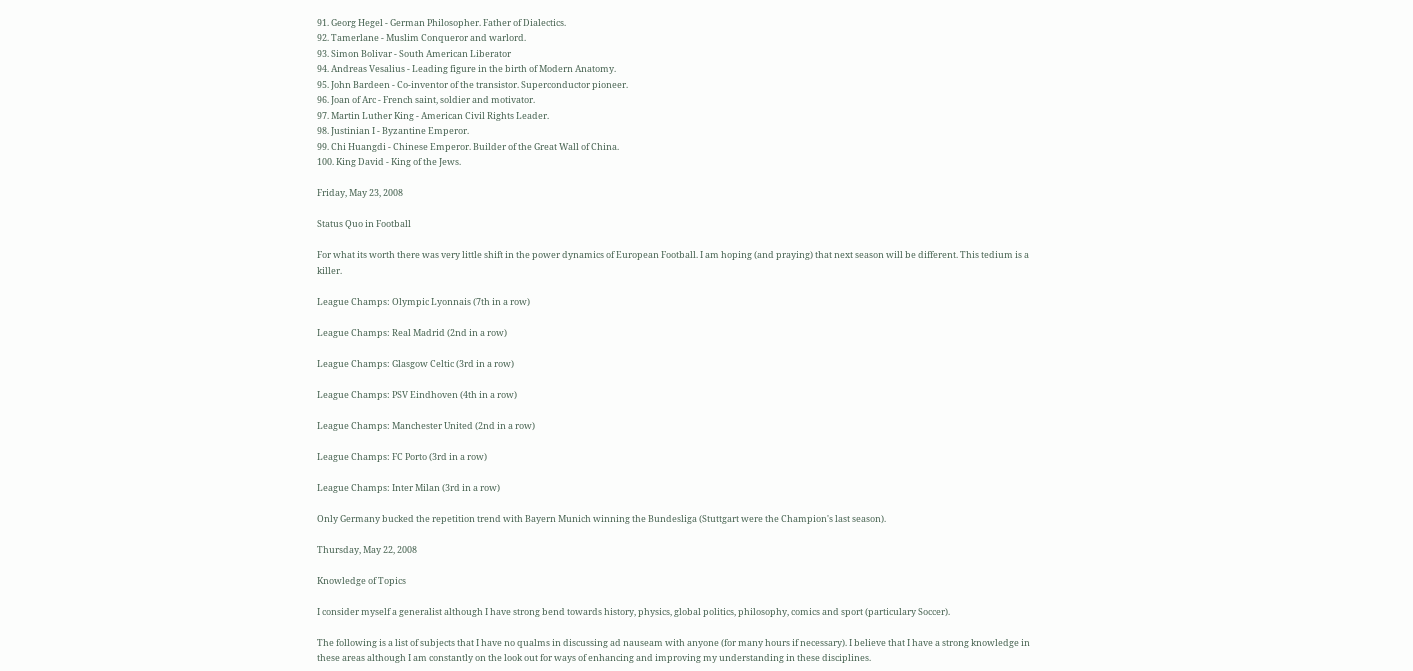91. Georg Hegel - German Philosopher. Father of Dialectics.
92. Tamerlane - Muslim Conqueror and warlord.
93. Simon Bolivar - South American Liberator
94. Andreas Vesalius - Leading figure in the birth of Modern Anatomy.
95. John Bardeen - Co-inventor of the transistor. Superconductor pioneer.
96. Joan of Arc - French saint, soldier and motivator.
97. Martin Luther King - American Civil Rights Leader.
98. Justinian I - Byzantine Emperor.
99. Chi Huangdi - Chinese Emperor. Builder of the Great Wall of China.
100. King David - King of the Jews.

Friday, May 23, 2008

Status Quo in Football

For what its worth there was very little shift in the power dynamics of European Football. I am hoping (and praying) that next season will be different. This tedium is a killer.

League Champs: Olympic Lyonnais (7th in a row)

League Champs: Real Madrid (2nd in a row)

League Champs: Glasgow Celtic (3rd in a row)

League Champs: PSV Eindhoven (4th in a row)

League Champs: Manchester United (2nd in a row)

League Champs: FC Porto (3rd in a row)

League Champs: Inter Milan (3rd in a row)

Only Germany bucked the repetition trend with Bayern Munich winning the Bundesliga (Stuttgart were the Champion's last season).

Thursday, May 22, 2008

Knowledge of Topics

I consider myself a generalist although I have strong bend towards history, physics, global politics, philosophy, comics and sport (particulary Soccer).

The following is a list of subjects that I have no qualms in discussing ad nauseam with anyone (for many hours if necessary). I believe that I have a strong knowledge in these areas although I am constantly on the look out for ways of enhancing and improving my understanding in these disciplines.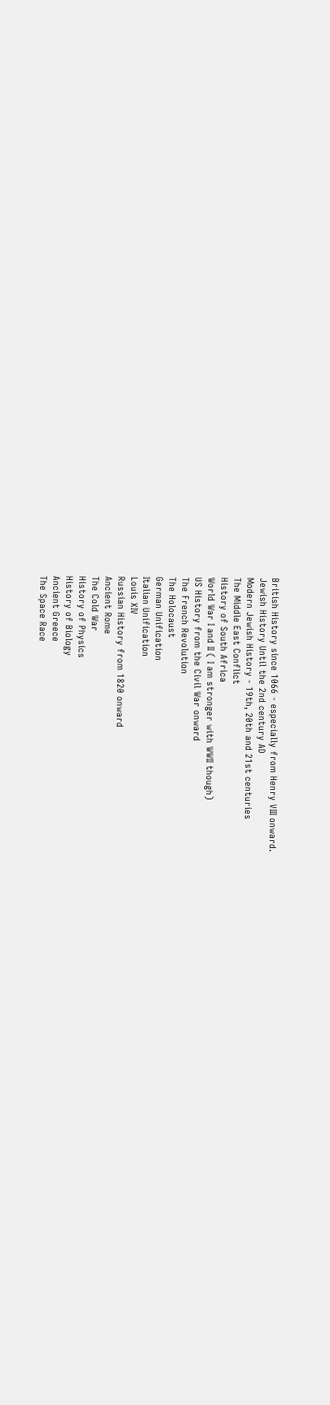British History since 1066 - especially from Henry VIII onward.
Jewish History Until the 2nd century AD
Modern Jewish History - 19th, 20th and 21st centuries
The Middle East Conflict
History of South Africa
World War I and II ( I am stronger with WWII though)
US History from the Civil War onward
The French Revolution
The Holocaust
German Unification
Italian Unification
Louis XIV
Russian History from 1820 onward
Ancient Rome
The Cold War
History of Physics
History of Biology
Ancient Greece
The Space Race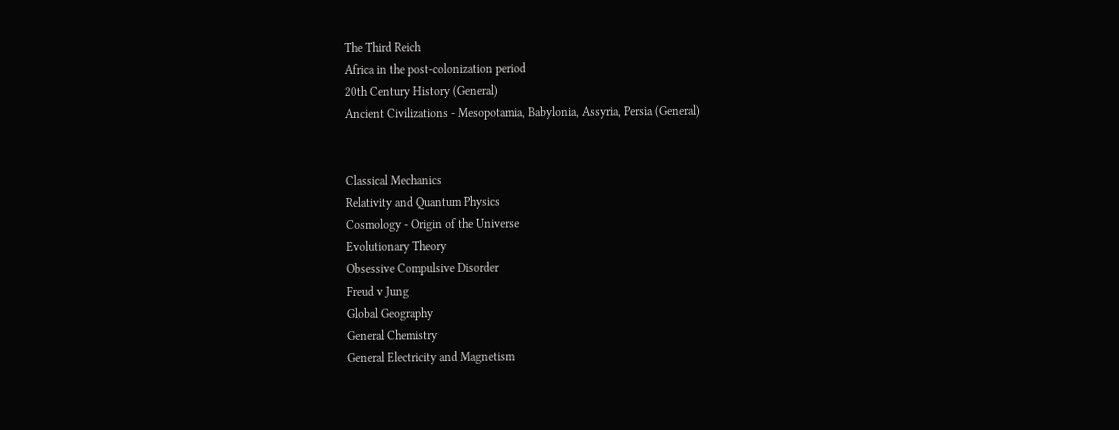The Third Reich
Africa in the post-colonization period
20th Century History (General)
Ancient Civilizations - Mesopotamia, Babylonia, Assyria, Persia (General)


Classical Mechanics
Relativity and Quantum Physics
Cosmology - Origin of the Universe
Evolutionary Theory
Obsessive Compulsive Disorder
Freud v Jung
Global Geography
General Chemistry
General Electricity and Magnetism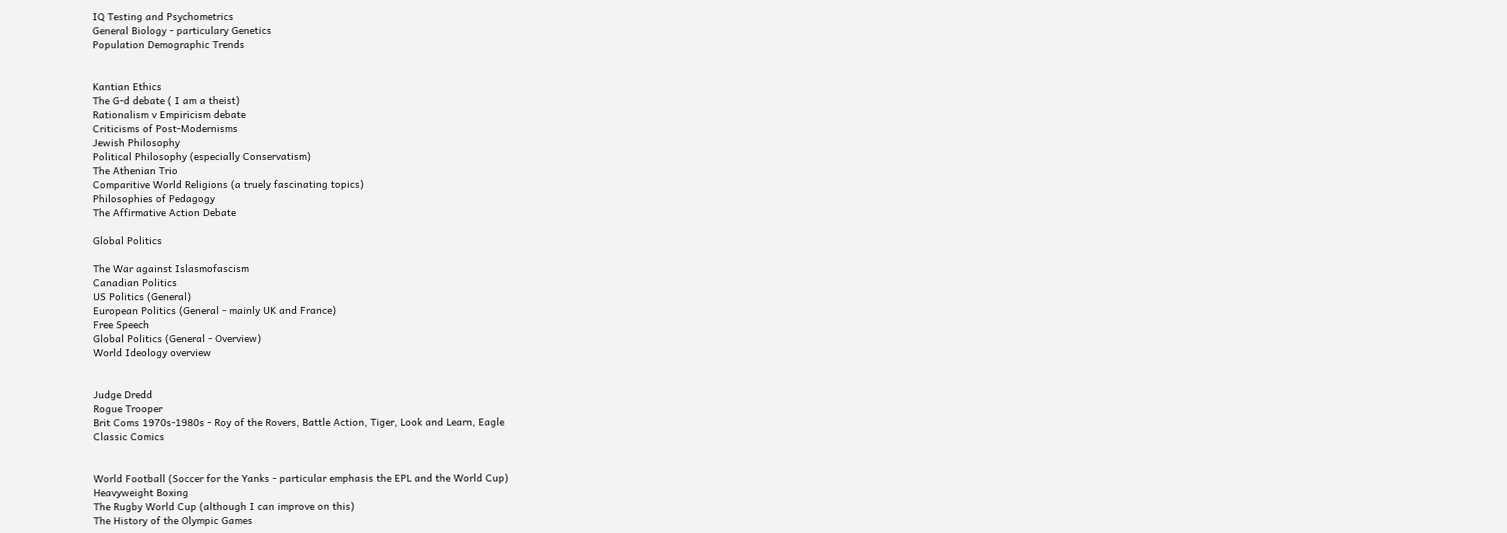IQ Testing and Psychometrics
General Biology - particulary Genetics
Population Demographic Trends


Kantian Ethics
The G-d debate ( I am a theist)
Rationalism v Empiricism debate
Criticisms of Post-Modernisms
Jewish Philosophy
Political Philosophy (especially Conservatism)
The Athenian Trio
Comparitive World Religions (a truely fascinating topics)
Philosophies of Pedagogy
The Affirmative Action Debate

Global Politics

The War against Islasmofascism
Canadian Politics
US Politics (General)
European Politics (General - mainly UK and France)
Free Speech
Global Politics (General - Overview)
World Ideology overview


Judge Dredd
Rogue Trooper
Brit Coms 1970s-1980s - Roy of the Rovers, Battle Action, Tiger, Look and Learn, Eagle
Classic Comics


World Football (Soccer for the Yanks - particular emphasis the EPL and the World Cup)
Heavyweight Boxing
The Rugby World Cup (although I can improve on this)
The History of the Olympic Games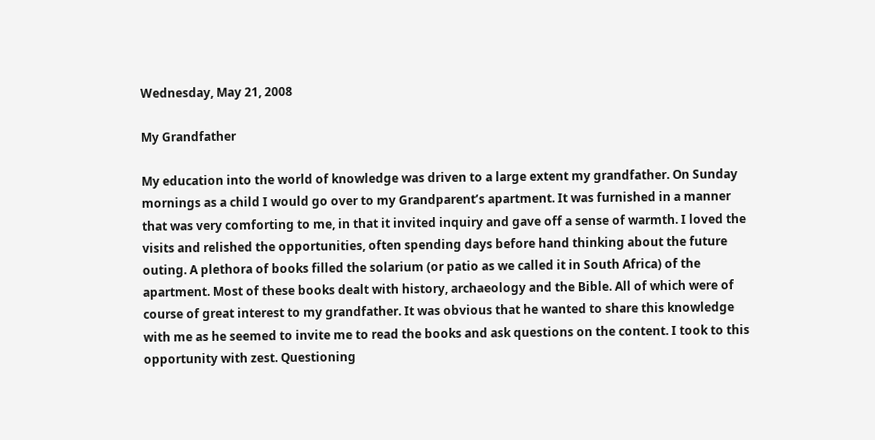Wednesday, May 21, 2008

My Grandfather

My education into the world of knowledge was driven to a large extent my grandfather. On Sunday mornings as a child I would go over to my Grandparent’s apartment. It was furnished in a manner that was very comforting to me, in that it invited inquiry and gave off a sense of warmth. I loved the visits and relished the opportunities, often spending days before hand thinking about the future outing. A plethora of books filled the solarium (or patio as we called it in South Africa) of the apartment. Most of these books dealt with history, archaeology and the Bible. All of which were of course of great interest to my grandfather. It was obvious that he wanted to share this knowledge with me as he seemed to invite me to read the books and ask questions on the content. I took to this opportunity with zest. Questioning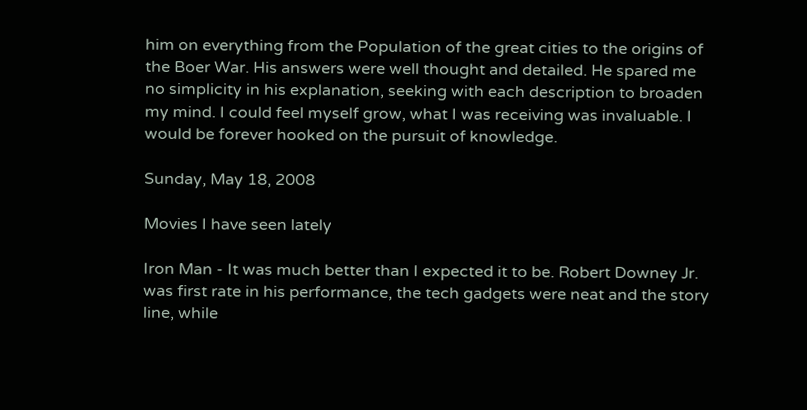him on everything from the Population of the great cities to the origins of the Boer War. His answers were well thought and detailed. He spared me no simplicity in his explanation, seeking with each description to broaden my mind. I could feel myself grow, what I was receiving was invaluable. I would be forever hooked on the pursuit of knowledge.

Sunday, May 18, 2008

Movies I have seen lately

Iron Man - It was much better than I expected it to be. Robert Downey Jr. was first rate in his performance, the tech gadgets were neat and the story line, while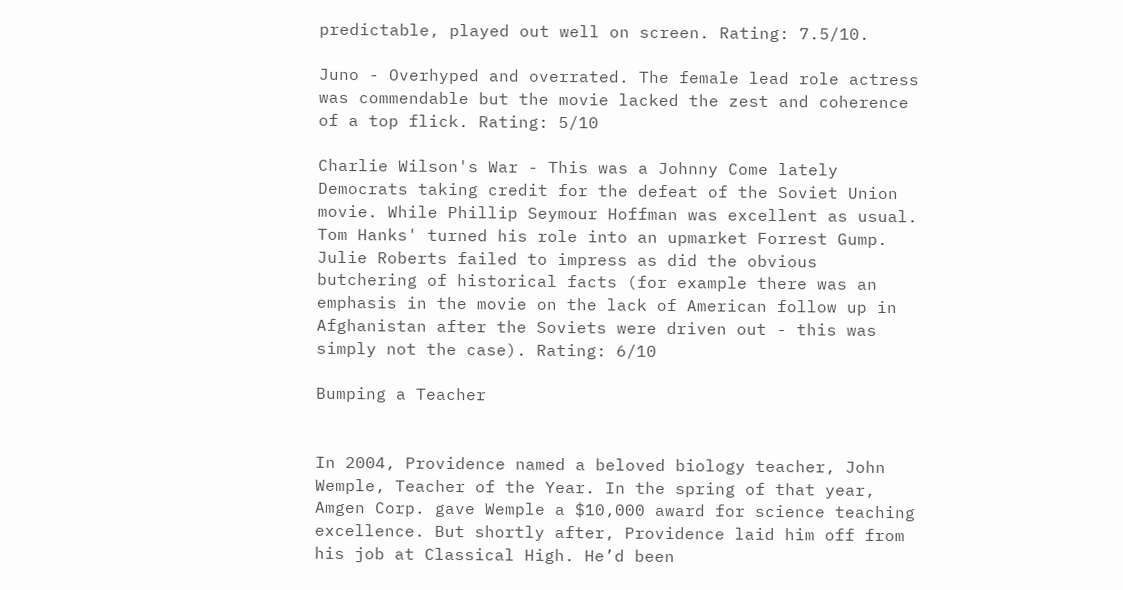predictable, played out well on screen. Rating: 7.5/10.

Juno - Overhyped and overrated. The female lead role actress was commendable but the movie lacked the zest and coherence of a top flick. Rating: 5/10

Charlie Wilson's War - This was a Johnny Come lately Democrats taking credit for the defeat of the Soviet Union movie. While Phillip Seymour Hoffman was excellent as usual. Tom Hanks' turned his role into an upmarket Forrest Gump. Julie Roberts failed to impress as did the obvious butchering of historical facts (for example there was an emphasis in the movie on the lack of American follow up in Afghanistan after the Soviets were driven out - this was simply not the case). Rating: 6/10

Bumping a Teacher


In 2004, Providence named a beloved biology teacher, John Wemple, Teacher of the Year. In the spring of that year, Amgen Corp. gave Wemple a $10,000 award for science teaching excellence. But shortly after, Providence laid him off from his job at Classical High. He’d been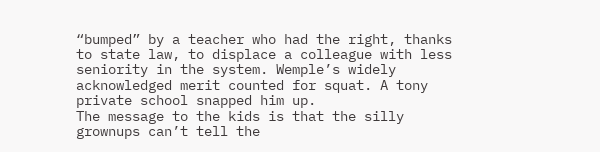“bumped” by a teacher who had the right, thanks to state law, to displace a colleague with less seniority in the system. Wemple’s widely acknowledged merit counted for squat. A tony private school snapped him up.
The message to the kids is that the silly grownups can’t tell the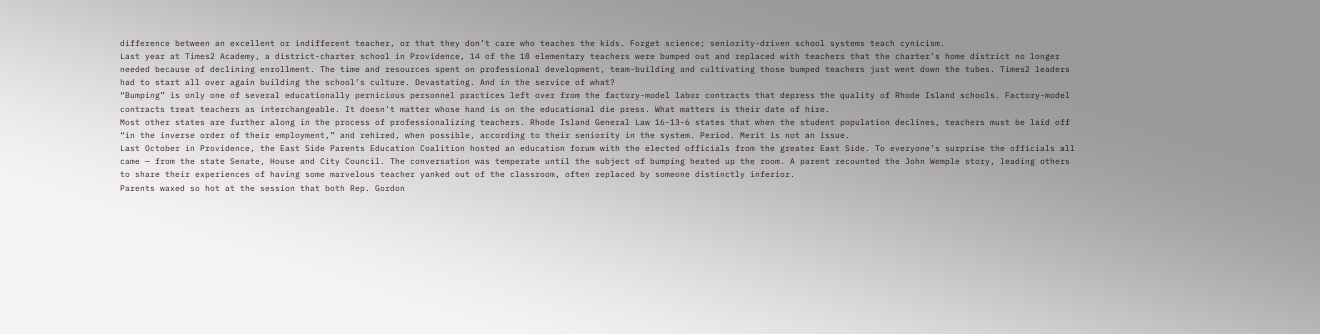difference between an excellent or indifferent teacher, or that they don’t care who teaches the kids. Forget science; seniority-driven school systems teach cynicism.
Last year at Times2 Academy, a district-charter school in Providence, 14 of the 18 elementary teachers were bumped out and replaced with teachers that the charter’s home district no longer needed because of declining enrollment. The time and resources spent on professional development, team-building and cultivating those bumped teachers just went down the tubes. Times2 leaders had to start all over again building the school’s culture. Devastating. And in the service of what?
“Bumping” is only one of several educationally pernicious personnel practices left over from the factory-model labor contracts that depress the quality of Rhode Island schools. Factory-model contracts treat teachers as interchangeable. It doesn’t matter whose hand is on the educational die press. What matters is their date of hire.
Most other states are further along in the process of professionalizing teachers. Rhode Island General Law 16-13-6 states that when the student population declines, teachers must be laid off “in the inverse order of their employment,” and rehired, when possible, according to their seniority in the system. Period. Merit is not an issue.
Last October in Providence, the East Side Parents Education Coalition hosted an education forum with the elected officials from the greater East Side. To everyone’s surprise the officials all came — from the state Senate, House and City Council. The conversation was temperate until the subject of bumping heated up the room. A parent recounted the John Wemple story, leading others to share their experiences of having some marvelous teacher yanked out of the classroom, often replaced by someone distinctly inferior.
Parents waxed so hot at the session that both Rep. Gordon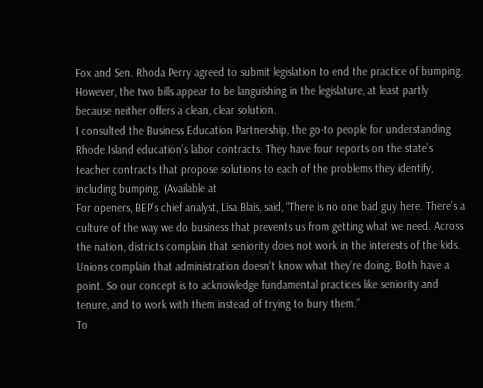Fox and Sen. Rhoda Perry agreed to submit legislation to end the practice of bumping.
However, the two bills appear to be languishing in the legislature, at least partly because neither offers a clean, clear solution.
I consulted the Business Education Partnership, the go-to people for understanding Rhode Island education’s labor contracts. They have four reports on the state’s teacher contracts that propose solutions to each of the problems they identify, including bumping. (Available at
For openers, BEP’s chief analyst, Lisa Blais, said, “There is no one bad guy here. There’s a culture of the way we do business that prevents us from getting what we need. Across the nation, districts complain that seniority does not work in the interests of the kids. Unions complain that administration doesn’t know what they’re doing. Both have a point. So our concept is to acknowledge fundamental practices like seniority and tenure, and to work with them instead of trying to bury them.”
To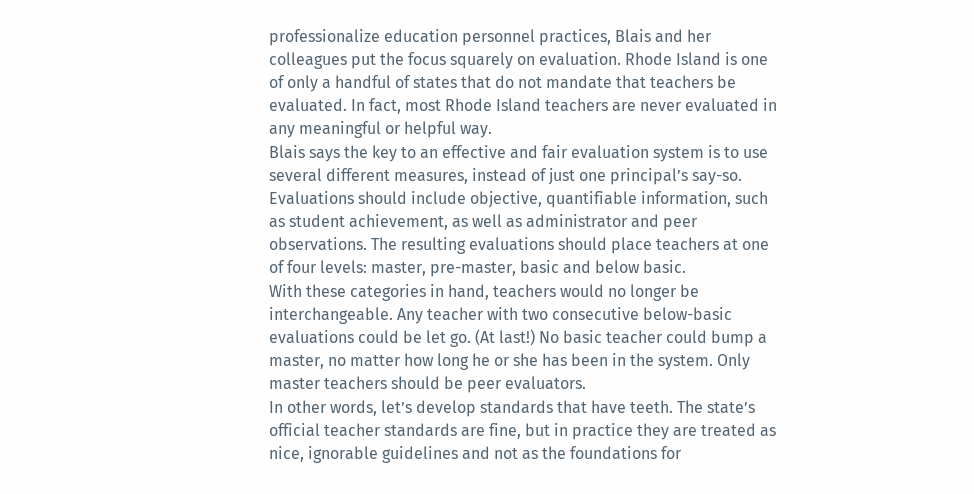professionalize education personnel practices, Blais and her colleagues put the focus squarely on evaluation. Rhode Island is one of only a handful of states that do not mandate that teachers be evaluated. In fact, most Rhode Island teachers are never evaluated in any meaningful or helpful way.
Blais says the key to an effective and fair evaluation system is to use several different measures, instead of just one principal’s say-so. Evaluations should include objective, quantifiable information, such as student achievement, as well as administrator and peer observations. The resulting evaluations should place teachers at one of four levels: master, pre-master, basic and below basic.
With these categories in hand, teachers would no longer be interchangeable. Any teacher with two consecutive below-basic evaluations could be let go. (At last!) No basic teacher could bump a master, no matter how long he or she has been in the system. Only master teachers should be peer evaluators.
In other words, let’s develop standards that have teeth. The state’s official teacher standards are fine, but in practice they are treated as nice, ignorable guidelines and not as the foundations for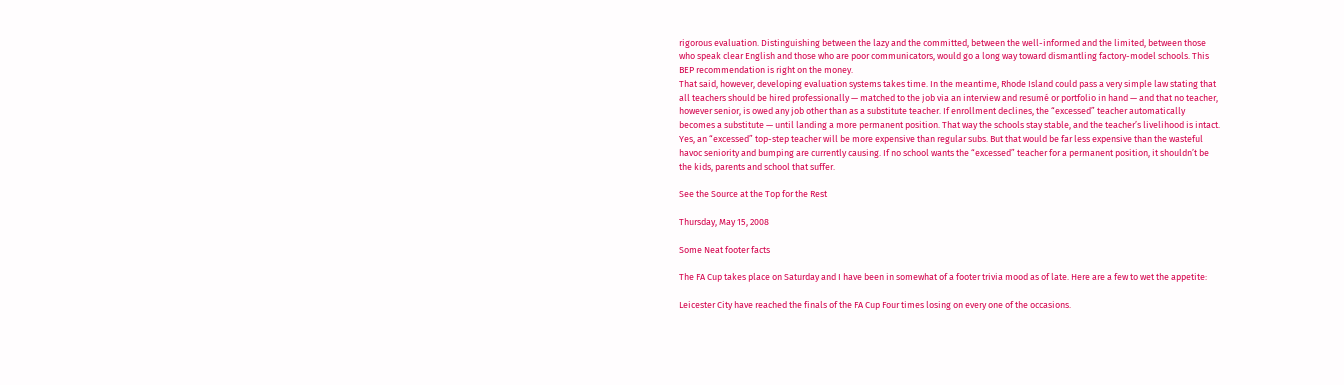rigorous evaluation. Distinguishing between the lazy and the committed, between the well-informed and the limited, between those who speak clear English and those who are poor communicators, would go a long way toward dismantling factory-model schools. This BEP recommendation is right on the money.
That said, however, developing evaluation systems takes time. In the meantime, Rhode Island could pass a very simple law stating that all teachers should be hired professionally — matched to the job via an interview and resumé or portfolio in hand — and that no teacher, however senior, is owed any job other than as a substitute teacher. If enrollment declines, the “excessed” teacher automatically becomes a substitute — until landing a more permanent position. That way the schools stay stable, and the teacher’s livelihood is intact. Yes, an “excessed” top-step teacher will be more expensive than regular subs. But that would be far less expensive than the wasteful havoc seniority and bumping are currently causing. If no school wants the “excessed” teacher for a permanent position, it shouldn’t be the kids, parents and school that suffer.

See the Source at the Top for the Rest

Thursday, May 15, 2008

Some Neat footer facts

The FA Cup takes place on Saturday and I have been in somewhat of a footer trivia mood as of late. Here are a few to wet the appetite:

Leicester City have reached the finals of the FA Cup Four times losing on every one of the occasions.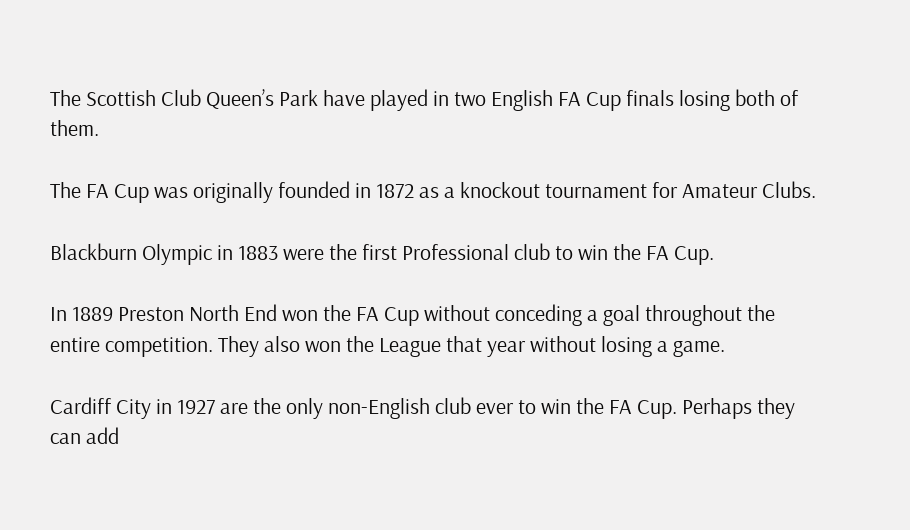The Scottish Club Queen’s Park have played in two English FA Cup finals losing both of them.

The FA Cup was originally founded in 1872 as a knockout tournament for Amateur Clubs.

Blackburn Olympic in 1883 were the first Professional club to win the FA Cup.

In 1889 Preston North End won the FA Cup without conceding a goal throughout the entire competition. They also won the League that year without losing a game.

Cardiff City in 1927 are the only non-English club ever to win the FA Cup. Perhaps they can add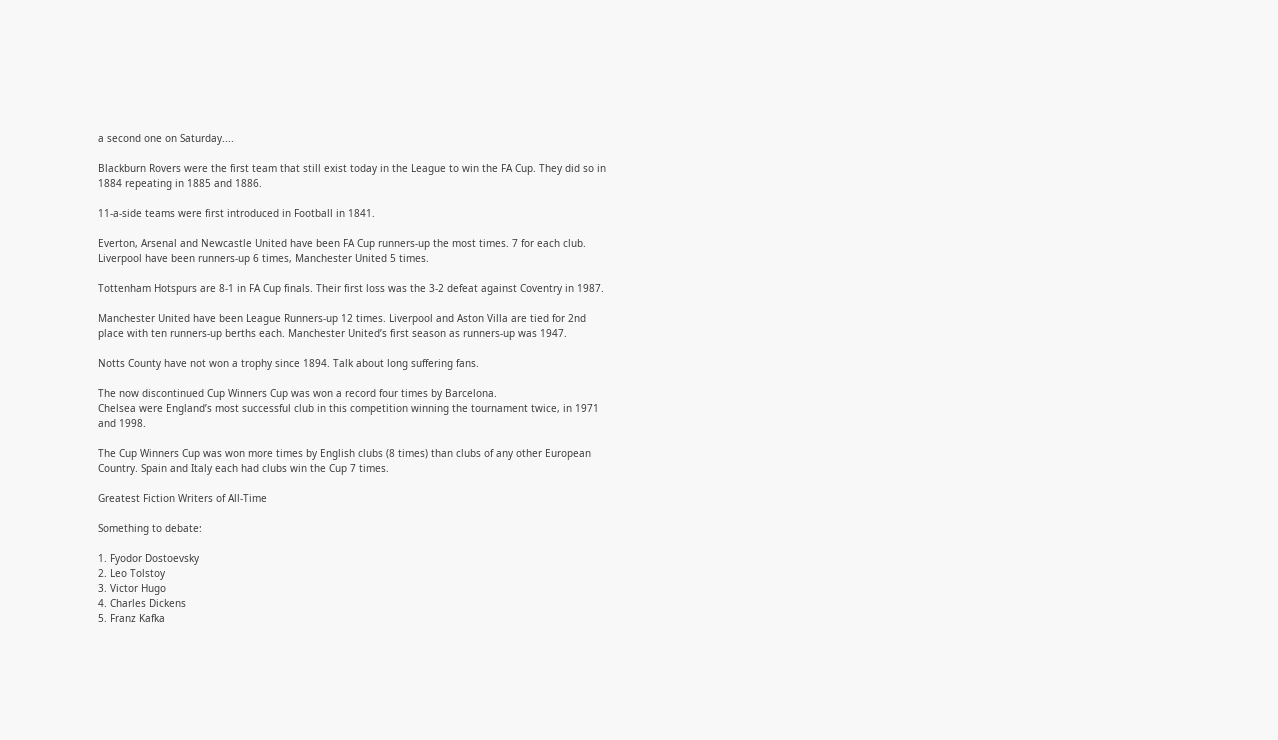a second one on Saturday....

Blackburn Rovers were the first team that still exist today in the League to win the FA Cup. They did so in 1884 repeating in 1885 and 1886.

11-a-side teams were first introduced in Football in 1841.

Everton, Arsenal and Newcastle United have been FA Cup runners-up the most times. 7 for each club. Liverpool have been runners-up 6 times, Manchester United 5 times.

Tottenham Hotspurs are 8-1 in FA Cup finals. Their first loss was the 3-2 defeat against Coventry in 1987.

Manchester United have been League Runners-up 12 times. Liverpool and Aston Villa are tied for 2nd place with ten runners-up berths each. Manchester United’s first season as runners-up was 1947.

Notts County have not won a trophy since 1894. Talk about long suffering fans.

The now discontinued Cup Winners Cup was won a record four times by Barcelona.
Chelsea were England’s most successful club in this competition winning the tournament twice, in 1971 and 1998.

The Cup Winners Cup was won more times by English clubs (8 times) than clubs of any other European Country. Spain and Italy each had clubs win the Cup 7 times.

Greatest Fiction Writers of All-Time

Something to debate:

1. Fyodor Dostoevsky
2. Leo Tolstoy
3. Victor Hugo
4. Charles Dickens
5. Franz Kafka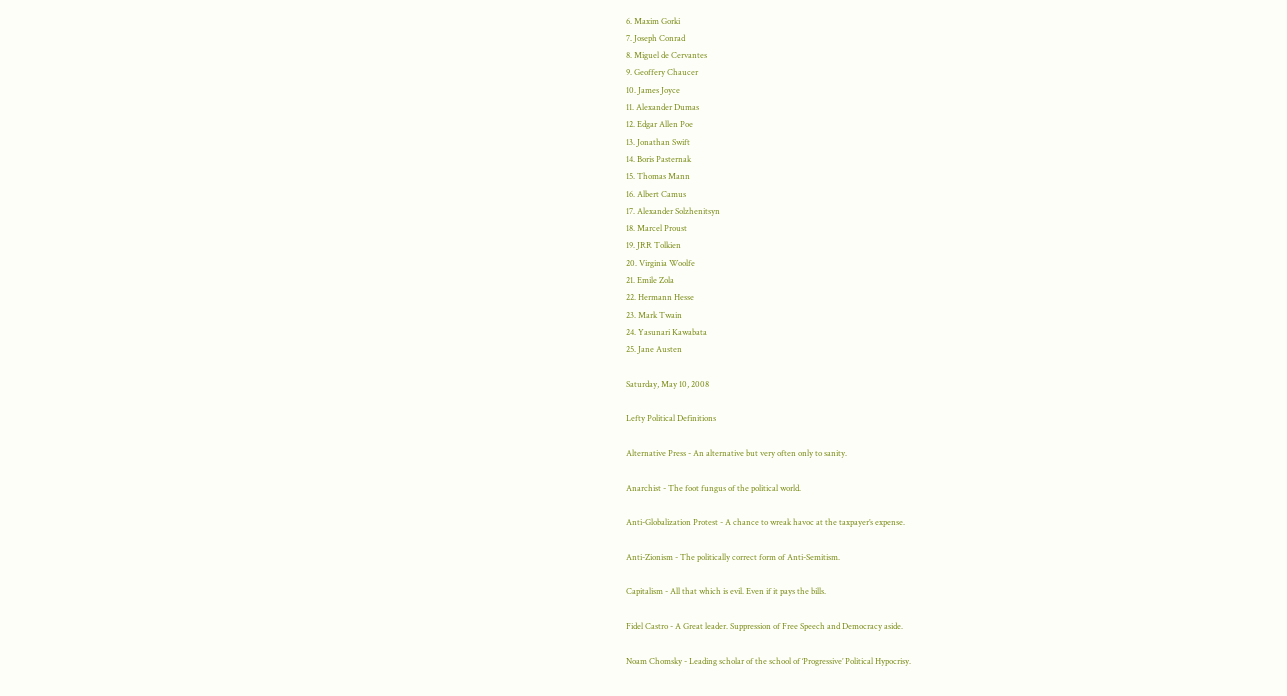6. Maxim Gorki
7. Joseph Conrad
8. Miguel de Cervantes
9. Geoffery Chaucer
10. James Joyce
11. Alexander Dumas
12. Edgar Allen Poe
13. Jonathan Swift
14. Boris Pasternak
15. Thomas Mann
16. Albert Camus
17. Alexander Solzhenitsyn
18. Marcel Proust
19. JRR Tolkien
20. Virginia Woolfe
21. Emile Zola
22. Hermann Hesse
23. Mark Twain
24. Yasunari Kawabata
25. Jane Austen

Saturday, May 10, 2008

Lefty Political Definitions

Alternative Press - An alternative but very often only to sanity.

Anarchist - The foot fungus of the political world.

Anti-Globalization Protest - A chance to wreak havoc at the taxpayer’s expense.

Anti-Zionism - The politically correct form of Anti-Semitism.

Capitalism - All that which is evil. Even if it pays the bills.

Fidel Castro - A Great leader. Suppression of Free Speech and Democracy aside.

Noam Chomsky - Leading scholar of the school of ‘Progressive’ Political Hypocrisy.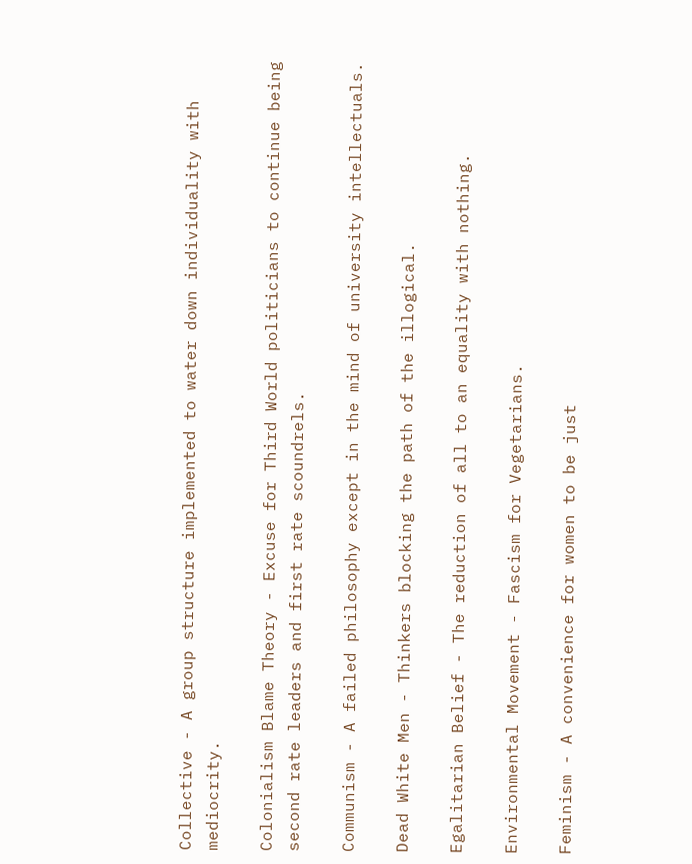Collective - A group structure implemented to water down individuality with mediocrity.

Colonialism Blame Theory - Excuse for Third World politicians to continue being second rate leaders and first rate scoundrels.

Communism - A failed philosophy except in the mind of university intellectuals.

Dead White Men - Thinkers blocking the path of the illogical.

Egalitarian Belief - The reduction of all to an equality with nothing.

Environmental Movement - Fascism for Vegetarians.

Feminism - A convenience for women to be just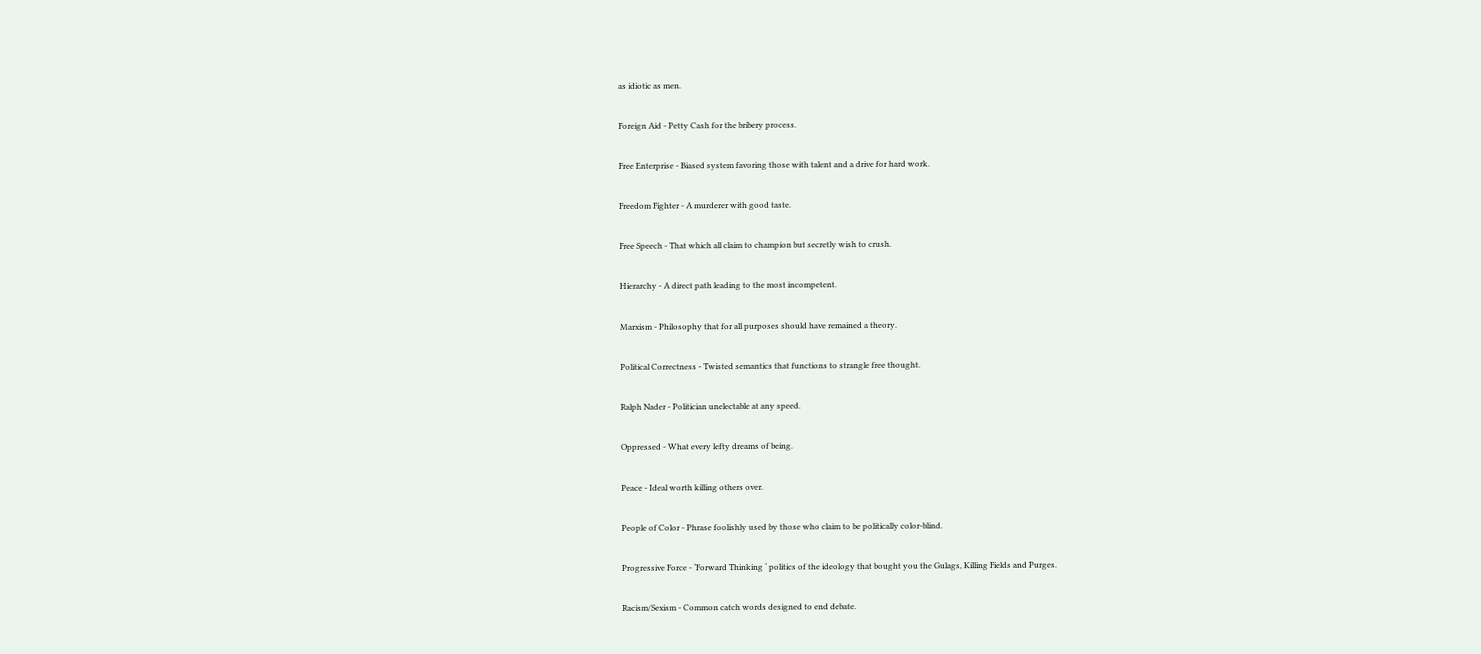as idiotic as men.

Foreign Aid - Petty Cash for the bribery process.

Free Enterprise - Biased system favoring those with talent and a drive for hard work.

Freedom Fighter - A murderer with good taste.

Free Speech - That which all claim to champion but secretly wish to crush.

Hierarchy - A direct path leading to the most incompetent.

Marxism - Philosophy that for all purposes should have remained a theory.

Political Correctness - Twisted semantics that functions to strangle free thought.

Ralph Nader - Politician unelectable at any speed.

Oppressed - What every lefty dreams of being.

Peace - Ideal worth killing others over.

People of Color - Phrase foolishly used by those who claim to be politically color-blind.

Progressive Force - ‘Forward Thinking ‘ politics of the ideology that bought you the Gulags, Killing Fields and Purges.

Racism/Sexism - Common catch words designed to end debate.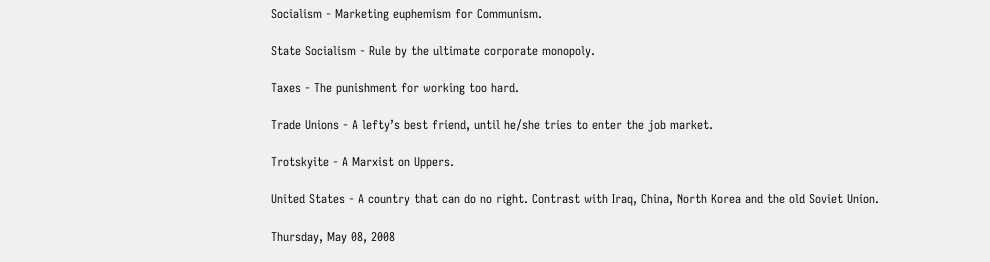Socialism - Marketing euphemism for Communism.

State Socialism - Rule by the ultimate corporate monopoly.

Taxes - The punishment for working too hard.

Trade Unions - A lefty’s best friend, until he/she tries to enter the job market.

Trotskyite - A Marxist on Uppers.

United States - A country that can do no right. Contrast with Iraq, China, North Korea and the old Soviet Union.

Thursday, May 08, 2008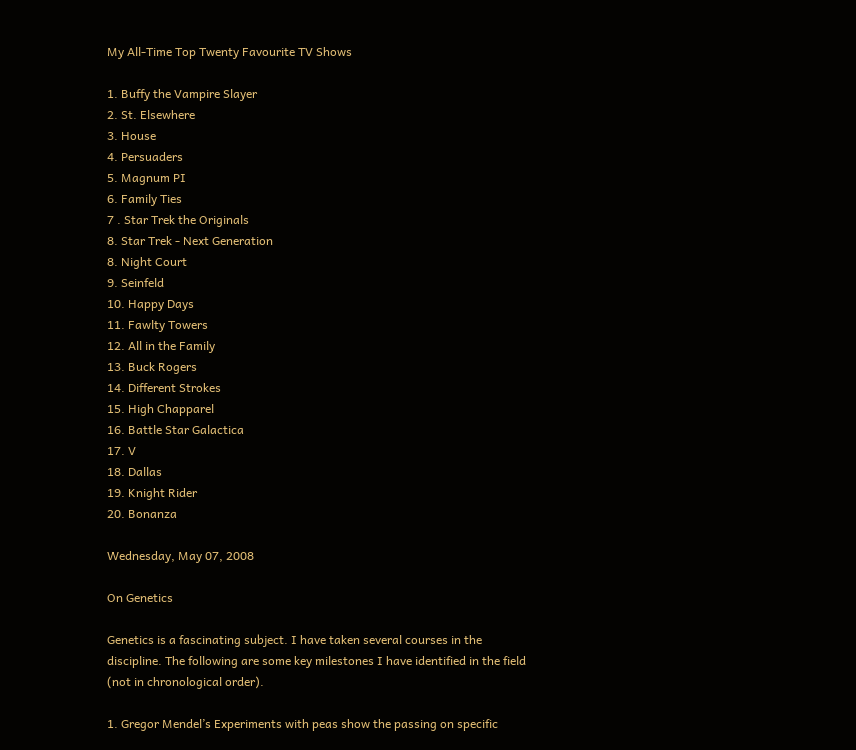My All-Time Top Twenty Favourite TV Shows

1. Buffy the Vampire Slayer
2. St. Elsewhere
3. House
4. Persuaders
5. Magnum PI
6. Family Ties
7 . Star Trek the Originals
8. Star Trek - Next Generation
8. Night Court
9. Seinfeld
10. Happy Days
11. Fawlty Towers
12. All in the Family
13. Buck Rogers
14. Different Strokes
15. High Chapparel
16. Battle Star Galactica
17. V
18. Dallas
19. Knight Rider
20. Bonanza

Wednesday, May 07, 2008

On Genetics

Genetics is a fascinating subject. I have taken several courses in the discipline. The following are some key milestones I have identified in the field (not in chronological order).

1. Gregor Mendel’s Experiments with peas show the passing on specific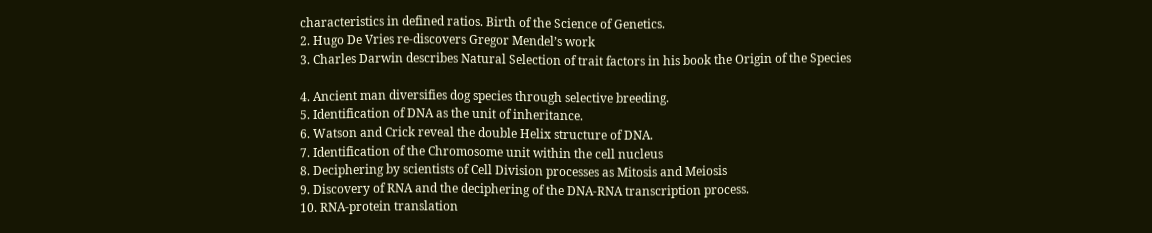characteristics in defined ratios. Birth of the Science of Genetics.
2. Hugo De Vries re-discovers Gregor Mendel’s work
3. Charles Darwin describes Natural Selection of trait factors in his book the Origin of the Species

4. Ancient man diversifies dog species through selective breeding.
5. Identification of DNA as the unit of inheritance.
6. Watson and Crick reveal the double Helix structure of DNA.
7. Identification of the Chromosome unit within the cell nucleus
8. Deciphering by scientists of Cell Division processes as Mitosis and Meiosis
9. Discovery of RNA and the deciphering of the DNA-RNA transcription process.
10. RNA-protein translation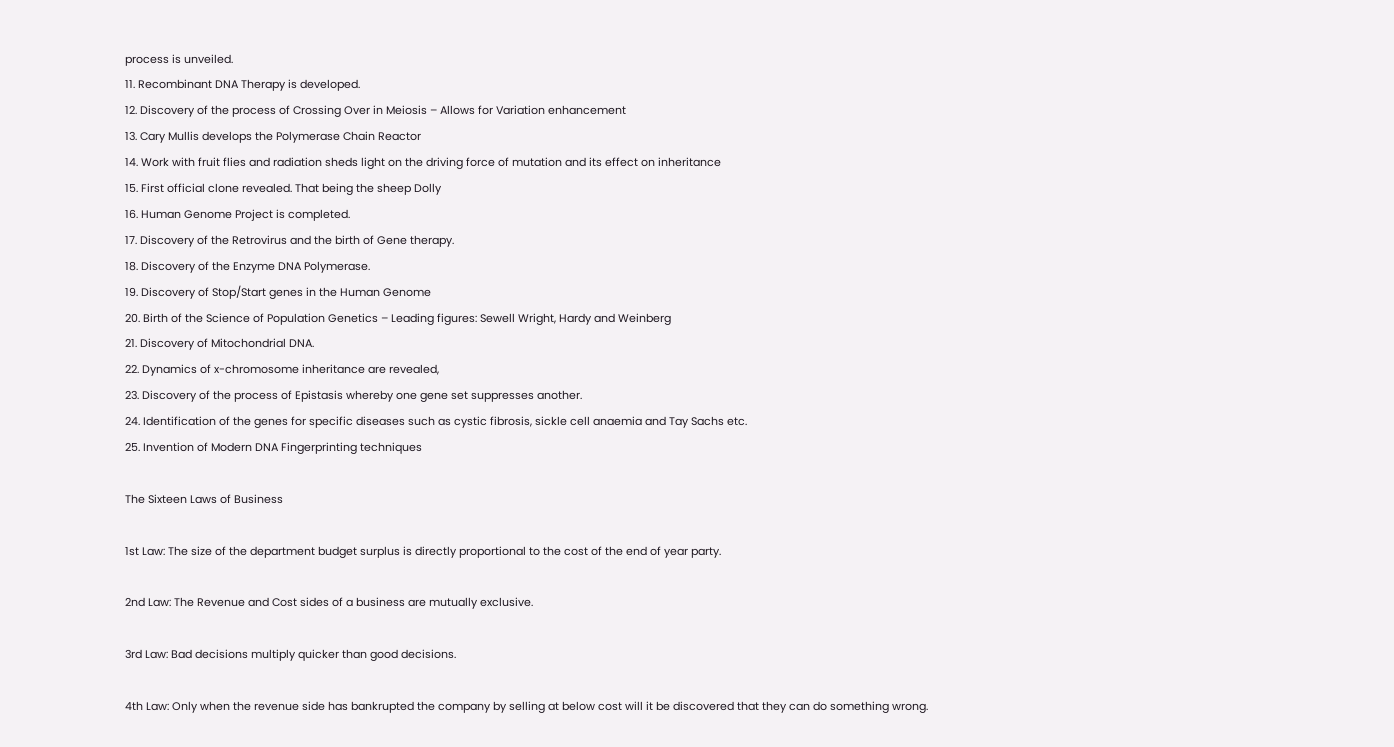process is unveiled.
11. Recombinant DNA Therapy is developed.
12. Discovery of the process of Crossing Over in Meiosis – Allows for Variation enhancement
13. Cary Mullis develops the Polymerase Chain Reactor
14. Work with fruit flies and radiation sheds light on the driving force of mutation and its effect on inheritance
15. First official clone revealed. That being the sheep Dolly
16. Human Genome Project is completed.
17. Discovery of the Retrovirus and the birth of Gene therapy.
18. Discovery of the Enzyme DNA Polymerase.
19. Discovery of Stop/Start genes in the Human Genome
20. Birth of the Science of Population Genetics – Leading figures: Sewell Wright, Hardy and Weinberg
21. Discovery of Mitochondrial DNA.
22. Dynamics of x-chromosome inheritance are revealed,
23. Discovery of the process of Epistasis whereby one gene set suppresses another.
24. Identification of the genes for specific diseases such as cystic fibrosis, sickle cell anaemia and Tay Sachs etc.
25. Invention of Modern DNA Fingerprinting techniques

The Sixteen Laws of Business

1st Law: The size of the department budget surplus is directly proportional to the cost of the end of year party.

2nd Law: The Revenue and Cost sides of a business are mutually exclusive.

3rd Law: Bad decisions multiply quicker than good decisions.

4th Law: Only when the revenue side has bankrupted the company by selling at below cost will it be discovered that they can do something wrong.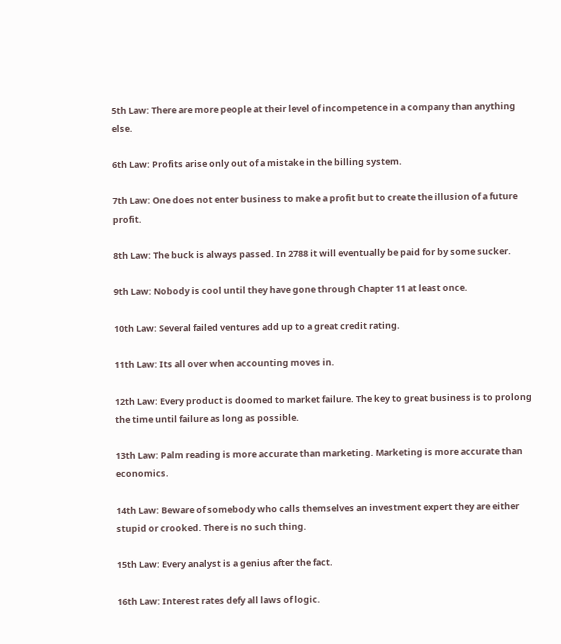5th Law: There are more people at their level of incompetence in a company than anything else.

6th Law: Profits arise only out of a mistake in the billing system.

7th Law: One does not enter business to make a profit but to create the illusion of a future profit.

8th Law: The buck is always passed. In 2788 it will eventually be paid for by some sucker.

9th Law: Nobody is cool until they have gone through Chapter 11 at least once.

10th Law: Several failed ventures add up to a great credit rating.

11th Law: Its all over when accounting moves in.

12th Law: Every product is doomed to market failure. The key to great business is to prolong the time until failure as long as possible.

13th Law: Palm reading is more accurate than marketing. Marketing is more accurate than economics.

14th Law: Beware of somebody who calls themselves an investment expert they are either stupid or crooked. There is no such thing.

15th Law: Every analyst is a genius after the fact.

16th Law: Interest rates defy all laws of logic.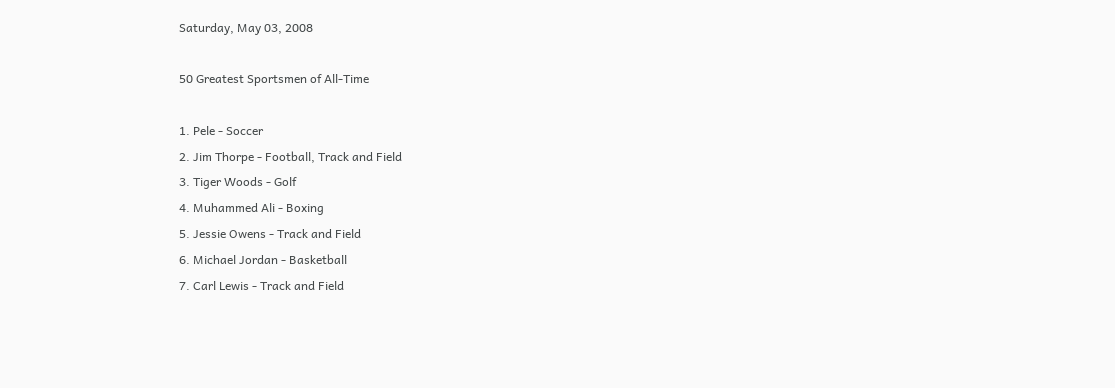Saturday, May 03, 2008

50 Greatest Sportsmen of All-Time

1. Pele - Soccer
2. Jim Thorpe - Football, Track and Field
3. Tiger Woods - Golf
4. Muhammed Ali - Boxing
5. Jessie Owens - Track and Field
6. Michael Jordan - Basketball
7. Carl Lewis - Track and Field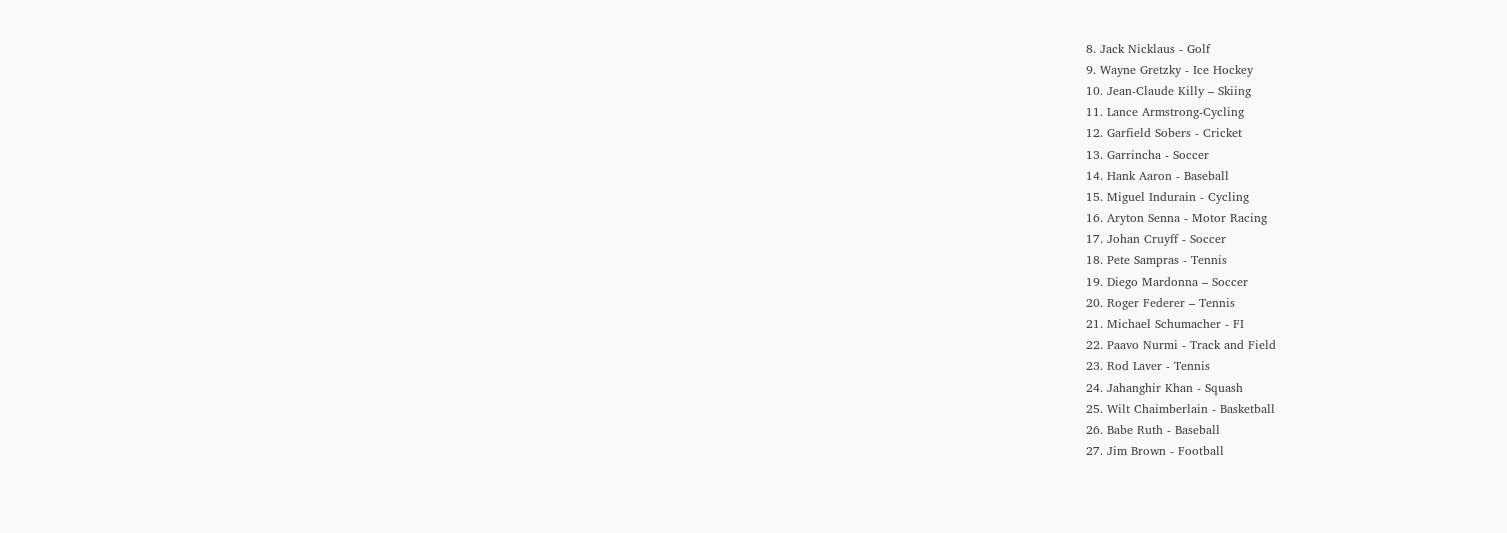8. Jack Nicklaus - Golf
9. Wayne Gretzky - Ice Hockey
10. Jean-Claude Killy – Skiing
11. Lance Armstrong-Cycling
12. Garfield Sobers - Cricket
13. Garrincha - Soccer
14. Hank Aaron - Baseball
15. Miguel Indurain - Cycling
16. Aryton Senna - Motor Racing
17. Johan Cruyff - Soccer
18. Pete Sampras - Tennis
19. Diego Mardonna – Soccer
20. Roger Federer – Tennis
21. Michael Schumacher - FI
22. Paavo Nurmi - Track and Field
23. Rod Laver - Tennis
24. Jahanghir Khan - Squash
25. Wilt Chaimberlain - Basketball
26. Babe Ruth - Baseball
27. Jim Brown - Football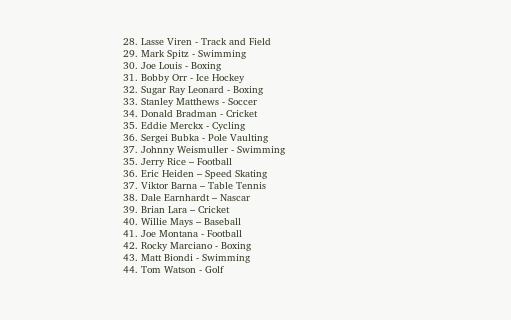28. Lasse Viren - Track and Field
29. Mark Spitz - Swimming
30. Joe Louis - Boxing
31. Bobby Orr - Ice Hockey
32. Sugar Ray Leonard - Boxing
33. Stanley Matthews - Soccer
34. Donald Bradman - Cricket
35. Eddie Merckx - Cycling
36. Sergei Bubka - Pole Vaulting
37. Johnny Weismuller - Swimming
35. Jerry Rice – Football
36. Eric Heiden – Speed Skating
37. Viktor Barna – Table Tennis
38. Dale Earnhardt – Nascar
39. Brian Lara – Cricket
40. Willie Mays – Baseball
41. Joe Montana - Football
42. Rocky Marciano - Boxing
43. Matt Biondi - Swimming
44. Tom Watson - Golf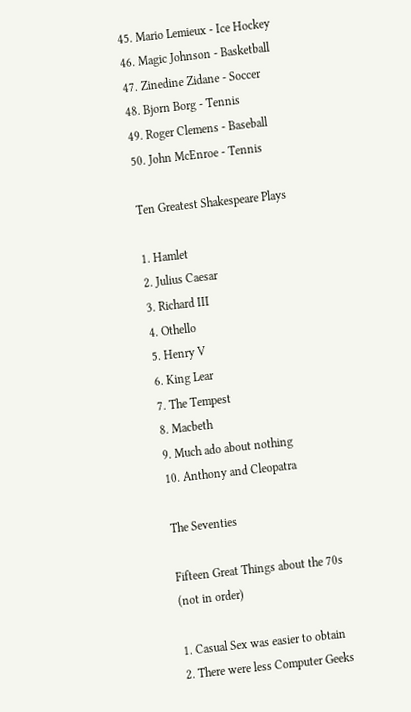45. Mario Lemieux - Ice Hockey
46. Magic Johnson - Basketball
47. Zinedine Zidane - Soccer
48. Bjorn Borg - Tennis
49. Roger Clemens - Baseball
50. John McEnroe - Tennis

Ten Greatest Shakespeare Plays

1. Hamlet
2. Julius Caesar
3. Richard III
4. Othello
5. Henry V
6. King Lear
7. The Tempest
8. Macbeth
9. Much ado about nothing
10. Anthony and Cleopatra

The Seventies

Fifteen Great Things about the 70s (not in order)

1. Casual Sex was easier to obtain
2. There were less Computer Geeks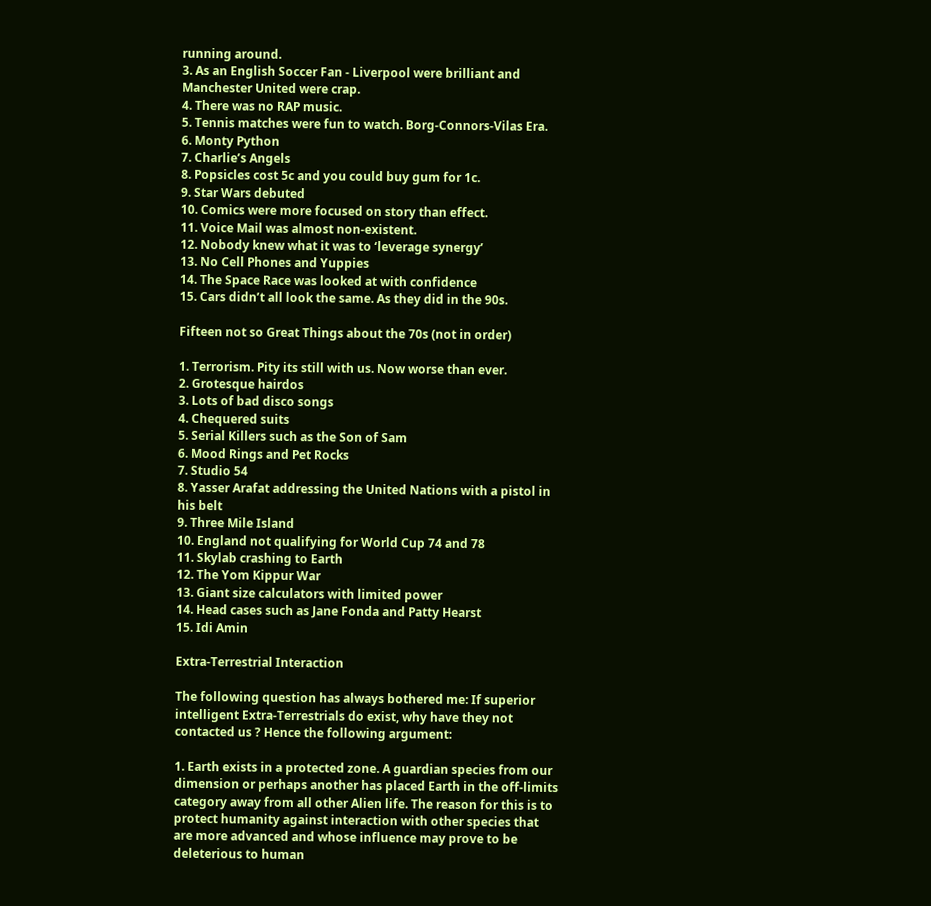running around.
3. As an English Soccer Fan - Liverpool were brilliant and Manchester United were crap.
4. There was no RAP music.
5. Tennis matches were fun to watch. Borg-Connors-Vilas Era.
6. Monty Python
7. Charlie’s Angels
8. Popsicles cost 5c and you could buy gum for 1c.
9. Star Wars debuted
10. Comics were more focused on story than effect.
11. Voice Mail was almost non-existent.
12. Nobody knew what it was to ‘leverage synergy’
13. No Cell Phones and Yuppies
14. The Space Race was looked at with confidence
15. Cars didn’t all look the same. As they did in the 90s.

Fifteen not so Great Things about the 70s (not in order)

1. Terrorism. Pity its still with us. Now worse than ever.
2. Grotesque hairdos
3. Lots of bad disco songs
4. Chequered suits
5. Serial Killers such as the Son of Sam
6. Mood Rings and Pet Rocks
7. Studio 54
8. Yasser Arafat addressing the United Nations with a pistol in his belt
9. Three Mile Island
10. England not qualifying for World Cup 74 and 78
11. Skylab crashing to Earth
12. The Yom Kippur War
13. Giant size calculators with limited power
14. Head cases such as Jane Fonda and Patty Hearst
15. Idi Amin

Extra-Terrestrial Interaction

The following question has always bothered me: If superior intelligent Extra-Terrestrials do exist, why have they not contacted us ? Hence the following argument:

1. Earth exists in a protected zone. A guardian species from our dimension or perhaps another has placed Earth in the off-limits category away from all other Alien life. The reason for this is to protect humanity against interaction with other species that are more advanced and whose influence may prove to be deleterious to human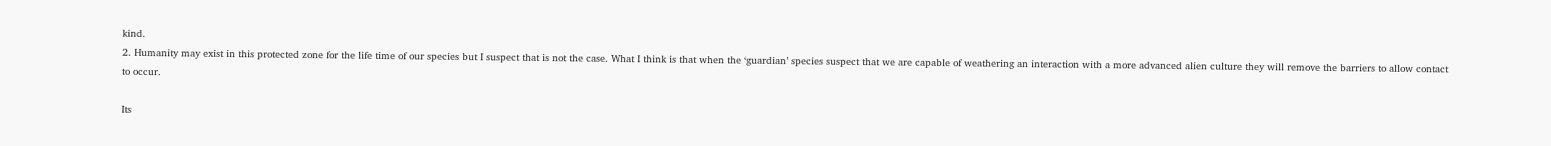kind.
2. Humanity may exist in this protected zone for the life time of our species but I suspect that is not the case. What I think is that when the ‘guardian’ species suspect that we are capable of weathering an interaction with a more advanced alien culture they will remove the barriers to allow contact to occur.

Its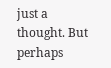just a thought. But perhaps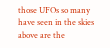those UFOs so many have seen in the skies above are the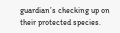guardian’s checking up on their protected species.